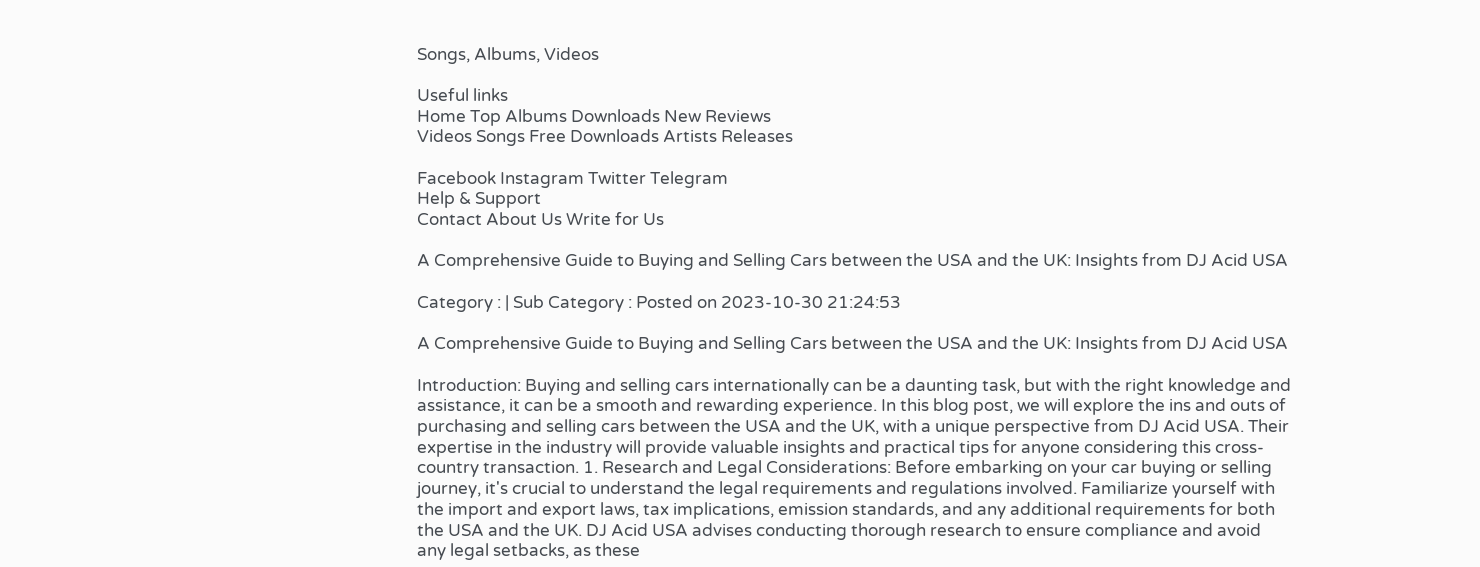Songs, Albums, Videos

Useful links
Home Top Albums Downloads New Reviews
Videos Songs Free Downloads Artists Releases

Facebook Instagram Twitter Telegram
Help & Support
Contact About Us Write for Us

A Comprehensive Guide to Buying and Selling Cars between the USA and the UK: Insights from DJ Acid USA

Category : | Sub Category : Posted on 2023-10-30 21:24:53

A Comprehensive Guide to Buying and Selling Cars between the USA and the UK: Insights from DJ Acid USA

Introduction: Buying and selling cars internationally can be a daunting task, but with the right knowledge and assistance, it can be a smooth and rewarding experience. In this blog post, we will explore the ins and outs of purchasing and selling cars between the USA and the UK, with a unique perspective from DJ Acid USA. Their expertise in the industry will provide valuable insights and practical tips for anyone considering this cross-country transaction. 1. Research and Legal Considerations: Before embarking on your car buying or selling journey, it's crucial to understand the legal requirements and regulations involved. Familiarize yourself with the import and export laws, tax implications, emission standards, and any additional requirements for both the USA and the UK. DJ Acid USA advises conducting thorough research to ensure compliance and avoid any legal setbacks, as these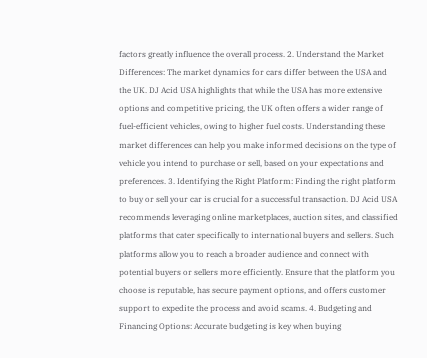factors greatly influence the overall process. 2. Understand the Market Differences: The market dynamics for cars differ between the USA and the UK. DJ Acid USA highlights that while the USA has more extensive options and competitive pricing, the UK often offers a wider range of fuel-efficient vehicles, owing to higher fuel costs. Understanding these market differences can help you make informed decisions on the type of vehicle you intend to purchase or sell, based on your expectations and preferences. 3. Identifying the Right Platform: Finding the right platform to buy or sell your car is crucial for a successful transaction. DJ Acid USA recommends leveraging online marketplaces, auction sites, and classified platforms that cater specifically to international buyers and sellers. Such platforms allow you to reach a broader audience and connect with potential buyers or sellers more efficiently. Ensure that the platform you choose is reputable, has secure payment options, and offers customer support to expedite the process and avoid scams. 4. Budgeting and Financing Options: Accurate budgeting is key when buying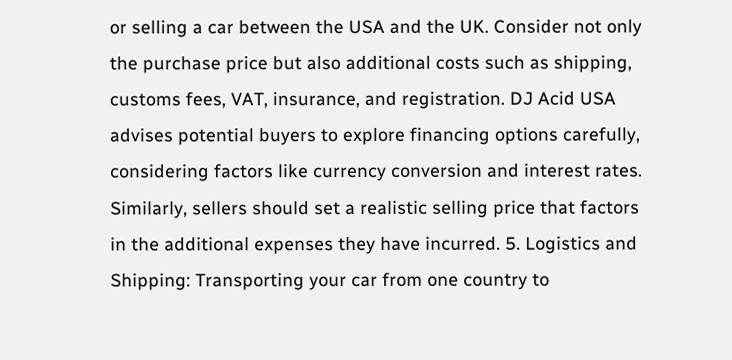or selling a car between the USA and the UK. Consider not only the purchase price but also additional costs such as shipping, customs fees, VAT, insurance, and registration. DJ Acid USA advises potential buyers to explore financing options carefully, considering factors like currency conversion and interest rates. Similarly, sellers should set a realistic selling price that factors in the additional expenses they have incurred. 5. Logistics and Shipping: Transporting your car from one country to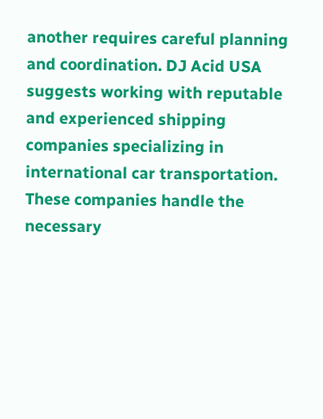another requires careful planning and coordination. DJ Acid USA suggests working with reputable and experienced shipping companies specializing in international car transportation. These companies handle the necessary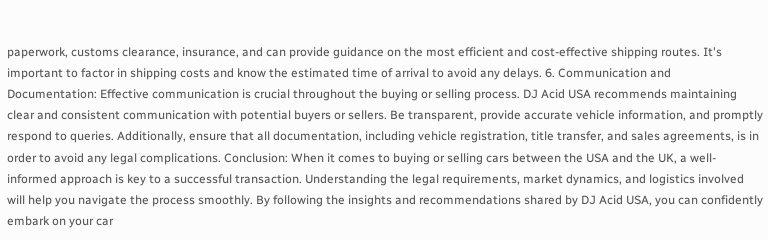paperwork, customs clearance, insurance, and can provide guidance on the most efficient and cost-effective shipping routes. It's important to factor in shipping costs and know the estimated time of arrival to avoid any delays. 6. Communication and Documentation: Effective communication is crucial throughout the buying or selling process. DJ Acid USA recommends maintaining clear and consistent communication with potential buyers or sellers. Be transparent, provide accurate vehicle information, and promptly respond to queries. Additionally, ensure that all documentation, including vehicle registration, title transfer, and sales agreements, is in order to avoid any legal complications. Conclusion: When it comes to buying or selling cars between the USA and the UK, a well-informed approach is key to a successful transaction. Understanding the legal requirements, market dynamics, and logistics involved will help you navigate the process smoothly. By following the insights and recommendations shared by DJ Acid USA, you can confidently embark on your car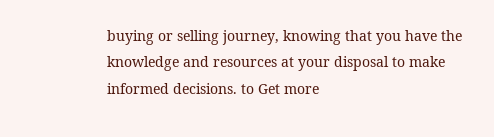buying or selling journey, knowing that you have the knowledge and resources at your disposal to make informed decisions. to Get more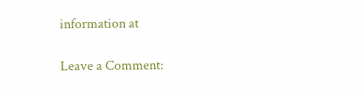information at

Leave a Comment: